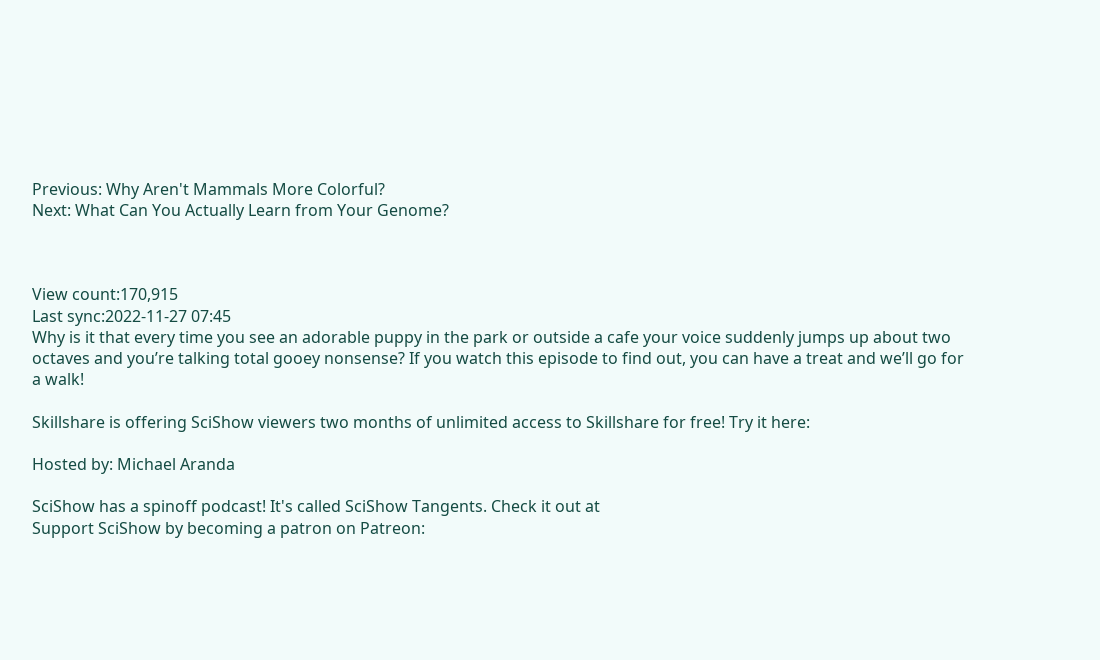Previous: Why Aren't Mammals More Colorful?
Next: What Can You Actually Learn from Your Genome?



View count:170,915
Last sync:2022-11-27 07:45
Why is it that every time you see an adorable puppy in the park or outside a cafe your voice suddenly jumps up about two octaves and you’re talking total gooey nonsense? If you watch this episode to find out, you can have a treat and we’ll go for a walk!

Skillshare is offering SciShow viewers two months of unlimited access to Skillshare for free! Try it here:

Hosted by: Michael Aranda

SciShow has a spinoff podcast! It's called SciShow Tangents. Check it out at
Support SciShow by becoming a patron on Patreon: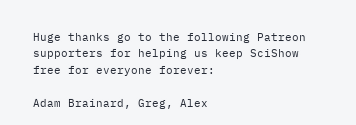Huge thanks go to the following Patreon supporters for helping us keep SciShow free for everyone forever:

Adam Brainard, Greg, Alex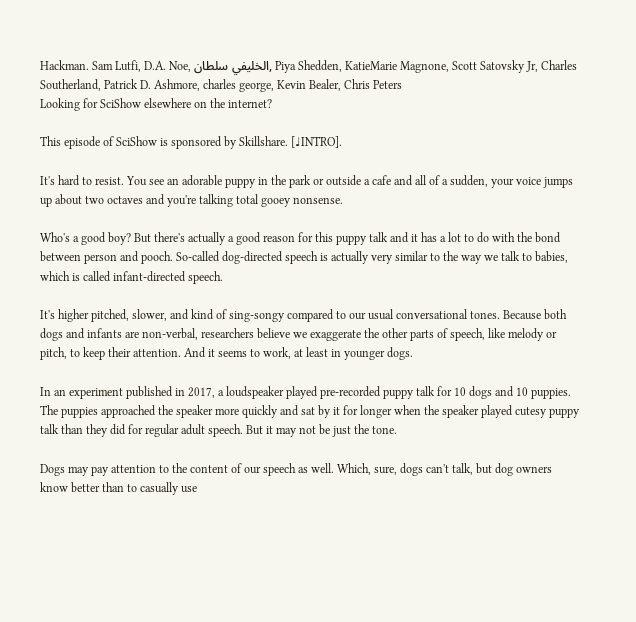Hackman. Sam Lutfi, D.A. Noe, الخليفي سلطان, Piya Shedden, KatieMarie Magnone, Scott Satovsky Jr, Charles Southerland, Patrick D. Ashmore, charles george, Kevin Bealer, Chris Peters
Looking for SciShow elsewhere on the internet?

This episode of SciShow is sponsored by Skillshare. [♩INTRO].

It's hard to resist. You see an adorable puppy in the park or outside a cafe and all of a sudden, your voice jumps up about two octaves and you're talking total gooey nonsense.

Who's a good boy? But there's actually a good reason for this puppy talk and it has a lot to do with the bond between person and pooch. So-called dog-directed speech is actually very similar to the way we talk to babies, which is called infant-directed speech.

It's higher pitched, slower, and kind of sing-songy compared to our usual conversational tones. Because both dogs and infants are non-verbal, researchers believe we exaggerate the other parts of speech, like melody or pitch, to keep their attention. And it seems to work, at least in younger dogs.

In an experiment published in 2017, a loudspeaker played pre-recorded puppy talk for 10 dogs and 10 puppies. The puppies approached the speaker more quickly and sat by it for longer when the speaker played cutesy puppy talk than they did for regular adult speech. But it may not be just the tone.

Dogs may pay attention to the content of our speech as well. Which, sure, dogs can't talk, but dog owners know better than to casually use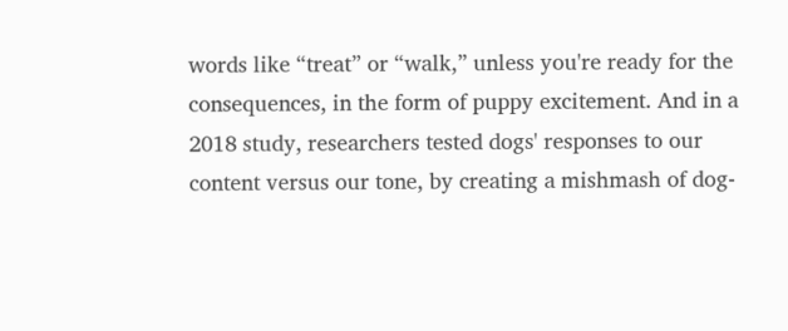words like “treat” or “walk,” unless you're ready for the consequences, in the form of puppy excitement. And in a 2018 study, researchers tested dogs' responses to our content versus our tone, by creating a mishmash of dog-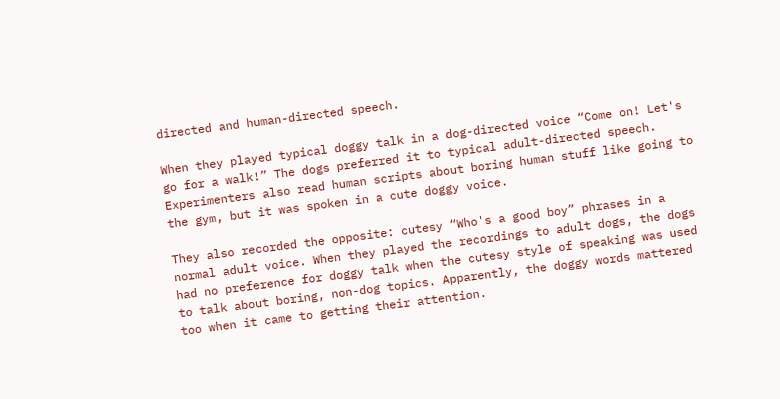directed and human-directed speech.

When they played typical doggy talk in a dog-directed voice “Come on! Let's go for a walk!” The dogs preferred it to typical adult-directed speech. Experimenters also read human scripts about boring human stuff like going to the gym, but it was spoken in a cute doggy voice.

They also recorded the opposite: cutesy “Who's a good boy” phrases in a normal adult voice. When they played the recordings to adult dogs, the dogs had no preference for doggy talk when the cutesy style of speaking was used to talk about boring, non-dog topics. Apparently, the doggy words mattered too when it came to getting their attention.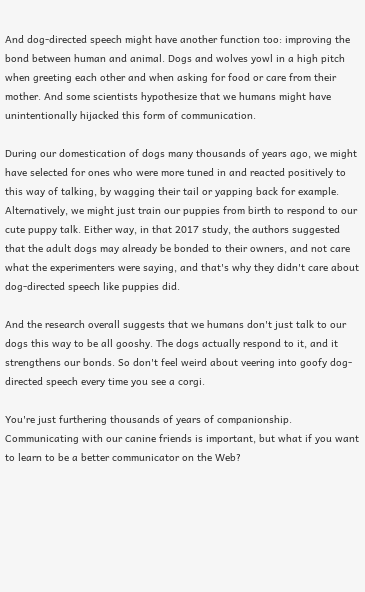And dog-directed speech might have another function too: improving the bond between human and animal. Dogs and wolves yowl in a high pitch when greeting each other and when asking for food or care from their mother. And some scientists hypothesize that we humans might have unintentionally hijacked this form of communication.

During our domestication of dogs many thousands of years ago, we might have selected for ones who were more tuned in and reacted positively to this way of talking, by wagging their tail or yapping back for example. Alternatively, we might just train our puppies from birth to respond to our cute puppy talk. Either way, in that 2017 study, the authors suggested that the adult dogs may already be bonded to their owners, and not care what the experimenters were saying, and that's why they didn't care about dog-directed speech like puppies did.

And the research overall suggests that we humans don't just talk to our dogs this way to be all gooshy. The dogs actually respond to it, and it strengthens our bonds. So don't feel weird about veering into goofy dog-directed speech every time you see a corgi.

You're just furthering thousands of years of companionship. Communicating with our canine friends is important, but what if you want to learn to be a better communicator on the Web?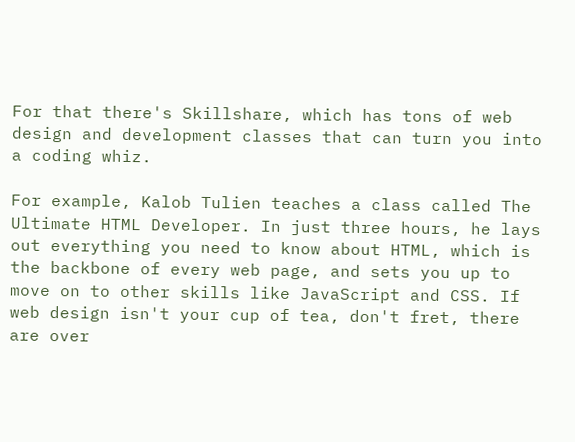For that there's Skillshare, which has tons of web design and development classes that can turn you into a coding whiz.

For example, Kalob Tulien teaches a class called The Ultimate HTML Developer. In just three hours, he lays out everything you need to know about HTML, which is the backbone of every web page, and sets you up to move on to other skills like JavaScript and CSS. If web design isn't your cup of tea, don't fret, there are over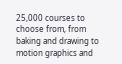25,000 courses to choose from, from baking and drawing to motion graphics and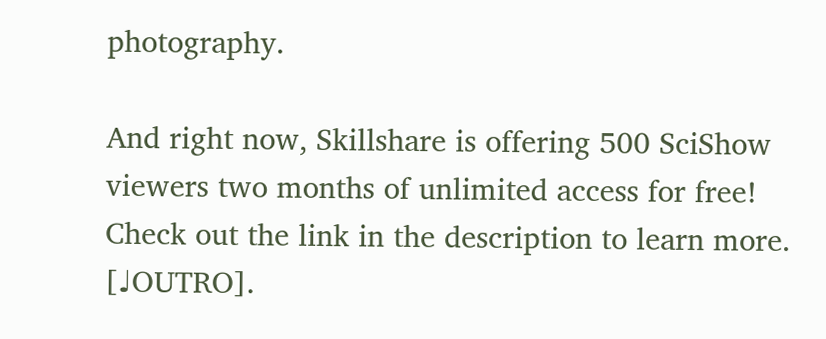photography.

And right now, Skillshare is offering 500 SciShow viewers two months of unlimited access for free! Check out the link in the description to learn more. [♩OUTRO].